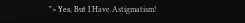"> Yes, But I Have Astigmatism!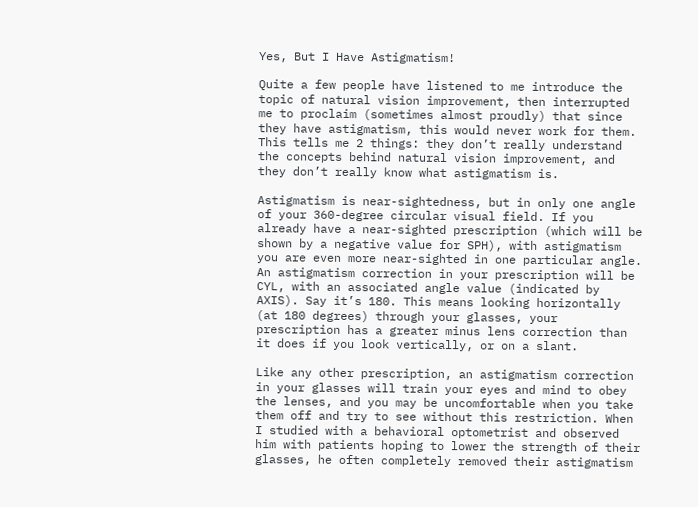Yes, But I Have Astigmatism!

Quite a few people have listened to me introduce the topic of natural vision improvement, then interrupted me to proclaim (sometimes almost proudly) that since they have astigmatism, this would never work for them. This tells me 2 things: they don’t really understand the concepts behind natural vision improvement, and they don’t really know what astigmatism is.

Astigmatism is near-sightedness, but in only one angle of your 360-degree circular visual field. If you already have a near-sighted prescription (which will be shown by a negative value for SPH), with astigmatism you are even more near-sighted in one particular angle. An astigmatism correction in your prescription will be CYL, with an associated angle value (indicated by AXIS). Say it’s 180. This means looking horizontally (at 180 degrees) through your glasses, your prescription has a greater minus lens correction than it does if you look vertically, or on a slant.

Like any other prescription, an astigmatism correction in your glasses will train your eyes and mind to obey the lenses, and you may be uncomfortable when you take them off and try to see without this restriction. When I studied with a behavioral optometrist and observed him with patients hoping to lower the strength of their glasses, he often completely removed their astigmatism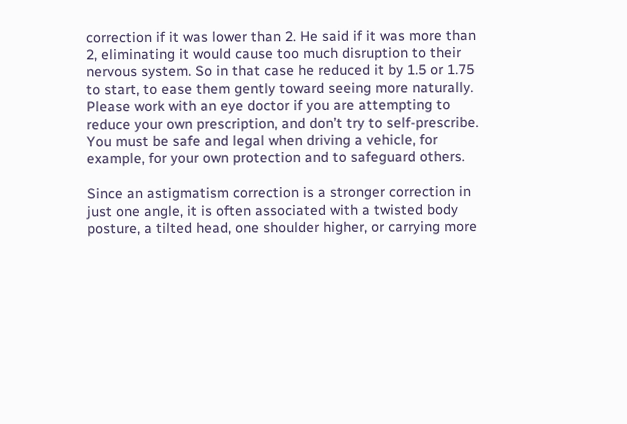correction if it was lower than 2. He said if it was more than 2, eliminating it would cause too much disruption to their nervous system. So in that case he reduced it by 1.5 or 1.75 to start, to ease them gently toward seeing more naturally. Please work with an eye doctor if you are attempting to reduce your own prescription, and don’t try to self-prescribe. You must be safe and legal when driving a vehicle, for example, for your own protection and to safeguard others.

Since an astigmatism correction is a stronger correction in just one angle, it is often associated with a twisted body posture, a tilted head, one shoulder higher, or carrying more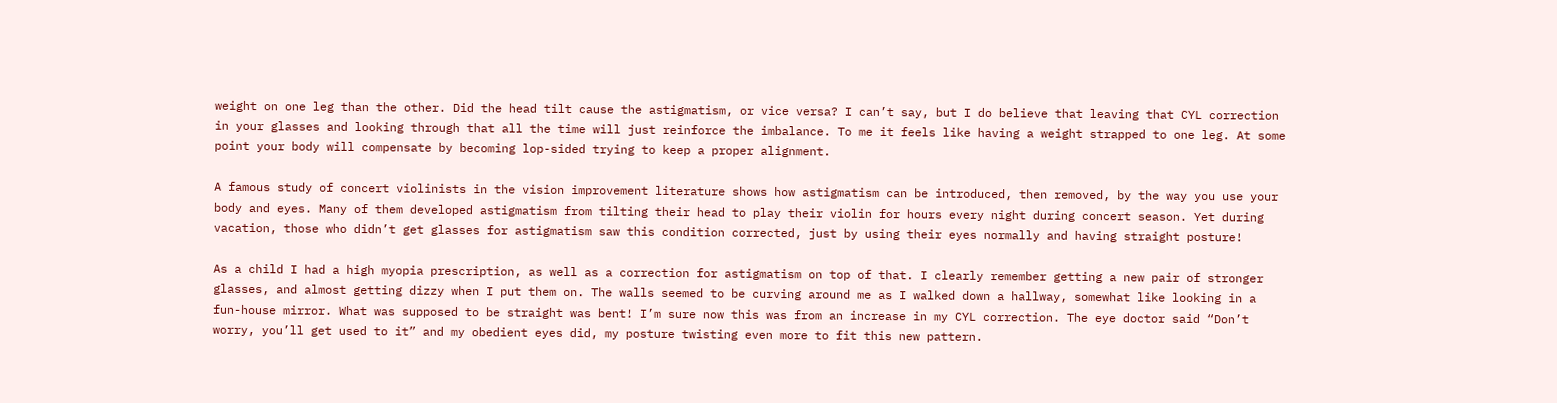weight on one leg than the other. Did the head tilt cause the astigmatism, or vice versa? I can’t say, but I do believe that leaving that CYL correction in your glasses and looking through that all the time will just reinforce the imbalance. To me it feels like having a weight strapped to one leg. At some point your body will compensate by becoming lop-sided trying to keep a proper alignment.

A famous study of concert violinists in the vision improvement literature shows how astigmatism can be introduced, then removed, by the way you use your body and eyes. Many of them developed astigmatism from tilting their head to play their violin for hours every night during concert season. Yet during vacation, those who didn’t get glasses for astigmatism saw this condition corrected, just by using their eyes normally and having straight posture!

As a child I had a high myopia prescription, as well as a correction for astigmatism on top of that. I clearly remember getting a new pair of stronger glasses, and almost getting dizzy when I put them on. The walls seemed to be curving around me as I walked down a hallway, somewhat like looking in a fun-house mirror. What was supposed to be straight was bent! I’m sure now this was from an increase in my CYL correction. The eye doctor said “Don’t worry, you’ll get used to it” and my obedient eyes did, my posture twisting even more to fit this new pattern.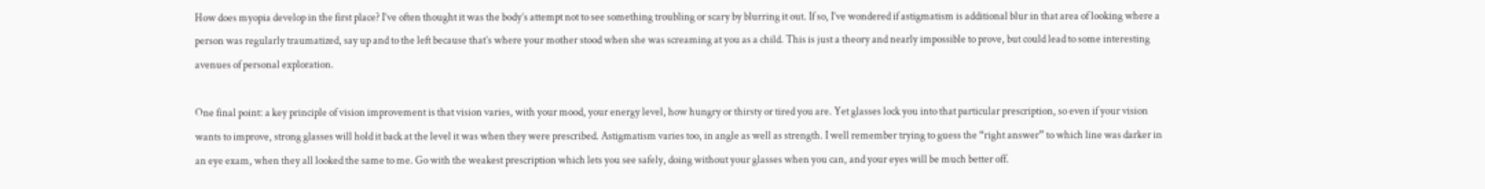How does myopia develop in the first place? I’ve often thought it was the body’s attempt not to see something troubling or scary by blurring it out. If so, I’ve wondered if astigmatism is additional blur in that area of looking where a person was regularly traumatized, say up and to the left because that’s where your mother stood when she was screaming at you as a child. This is just a theory and nearly impossible to prove, but could lead to some interesting avenues of personal exploration.

One final point: a key principle of vision improvement is that vision varies, with your mood, your energy level, how hungry or thirsty or tired you are. Yet glasses lock you into that particular prescription, so even if your vision wants to improve, strong glasses will hold it back at the level it was when they were prescribed. Astigmatism varies too, in angle as well as strength. I well remember trying to guess the “right answer” to which line was darker in an eye exam, when they all looked the same to me. Go with the weakest prescription which lets you see safely, doing without your glasses when you can, and your eyes will be much better off.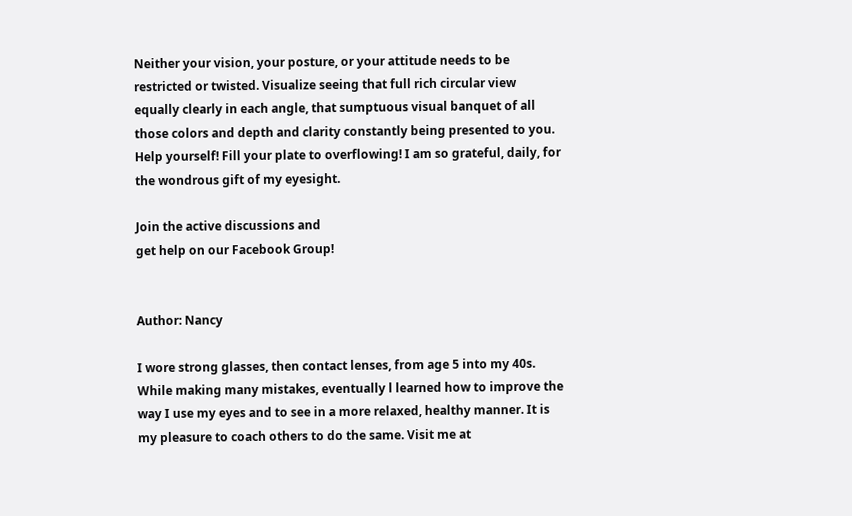Neither your vision, your posture, or your attitude needs to be restricted or twisted. Visualize seeing that full rich circular view equally clearly in each angle, that sumptuous visual banquet of all those colors and depth and clarity constantly being presented to you. Help yourself! Fill your plate to overflowing! I am so grateful, daily, for the wondrous gift of my eyesight.

Join the active discussions and
get help on our Facebook Group!


Author: Nancy

I wore strong glasses, then contact lenses, from age 5 into my 40s. While making many mistakes, eventually l learned how to improve the way I use my eyes and to see in a more relaxed, healthy manner. It is my pleasure to coach others to do the same. Visit me at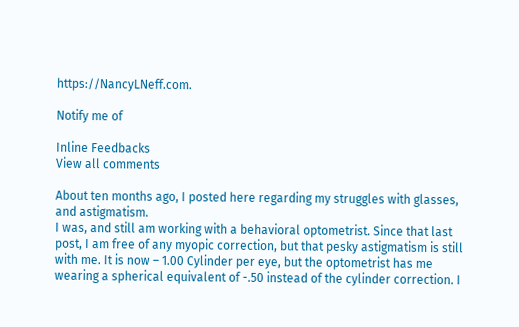https://NancyLNeff.com.

Notify me of

Inline Feedbacks
View all comments

About ten months ago, I posted here regarding my struggles with glasses, and astigmatism.
I was, and still am working with a behavioral optometrist. Since that last post, I am free of any myopic correction, but that pesky astigmatism is still with me. It is now – 1.00 Cylinder per eye, but the optometrist has me wearing a spherical equivalent of -.50 instead of the cylinder correction. I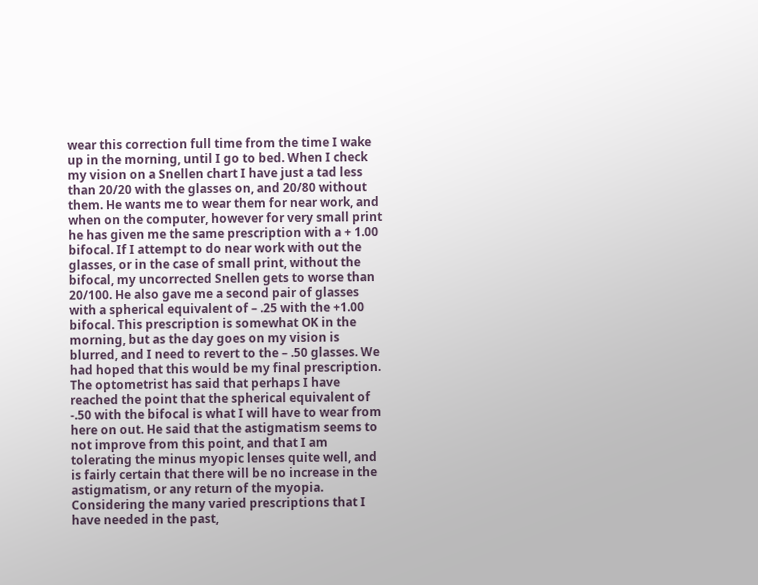wear this correction full time from the time I wake up in the morning, until I go to bed. When I check my vision on a Snellen chart I have just a tad less than 20/20 with the glasses on, and 20/80 without them. He wants me to wear them for near work, and when on the computer, however for very small print he has given me the same prescription with a + 1.00 bifocal. If I attempt to do near work with out the glasses, or in the case of small print, without the bifocal, my uncorrected Snellen gets to worse than 20/100. He also gave me a second pair of glasses with a spherical equivalent of – .25 with the +1.00 bifocal. This prescription is somewhat OK in the morning, but as the day goes on my vision is blurred, and I need to revert to the – .50 glasses. We had hoped that this would be my final prescription.
The optometrist has said that perhaps I have reached the point that the spherical equivalent of -.50 with the bifocal is what I will have to wear from here on out. He said that the astigmatism seems to not improve from this point, and that I am tolerating the minus myopic lenses quite well, and is fairly certain that there will be no increase in the astigmatism, or any return of the myopia.
Considering the many varied prescriptions that I have needed in the past,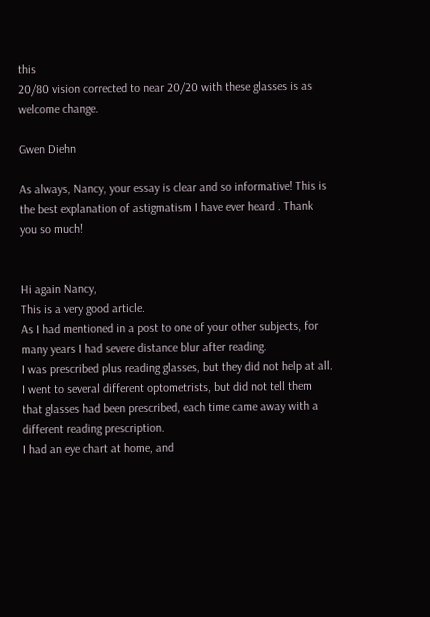this
20/80 vision corrected to near 20/20 with these glasses is as welcome change.

Gwen Diehn

As always, Nancy, your essay is clear and so informative! This is the best explanation of astigmatism I have ever heard . Thank you so much!


Hi again Nancy,
This is a very good article.
As I had mentioned in a post to one of your other subjects, for many years I had severe distance blur after reading.
I was prescribed plus reading glasses, but they did not help at all. I went to several different optometrists, but did not tell them that glasses had been prescribed, each time came away with a different reading prescription.
I had an eye chart at home, and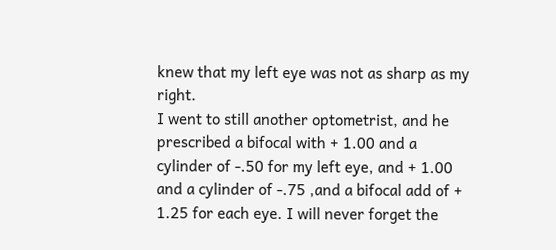knew that my left eye was not as sharp as my right.
I went to still another optometrist, and he prescribed a bifocal with + 1.00 and a cylinder of -.50 for my left eye, and + 1.00 and a cylinder of -.75 ,and a bifocal add of + 1.25 for each eye. I will never forget the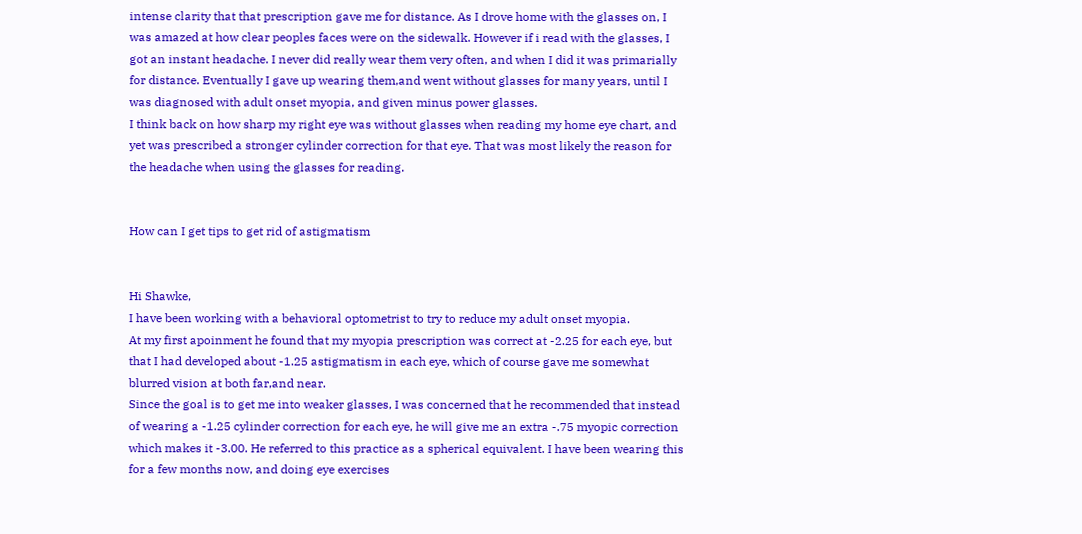intense clarity that that prescription gave me for distance. As I drove home with the glasses on, I was amazed at how clear peoples faces were on the sidewalk. However if i read with the glasses, I got an instant headache. I never did really wear them very often, and when I did it was primarially for distance. Eventually I gave up wearing them,and went without glasses for many years, until I was diagnosed with adult onset myopia, and given minus power glasses.
I think back on how sharp my right eye was without glasses when reading my home eye chart, and yet was prescribed a stronger cylinder correction for that eye. That was most likely the reason for the headache when using the glasses for reading.


How can I get tips to get rid of astigmatism


Hi Shawke,
I have been working with a behavioral optometrist to try to reduce my adult onset myopia.
At my first apoinment he found that my myopia prescription was correct at -2.25 for each eye, but that I had developed about -1.25 astigmatism in each eye, which of course gave me somewhat blurred vision at both far,and near.
Since the goal is to get me into weaker glasses, I was concerned that he recommended that instead of wearing a -1.25 cylinder correction for each eye, he will give me an extra -.75 myopic correction which makes it -3.00. He referred to this practice as a spherical equivalent. I have been wearing this for a few months now, and doing eye exercises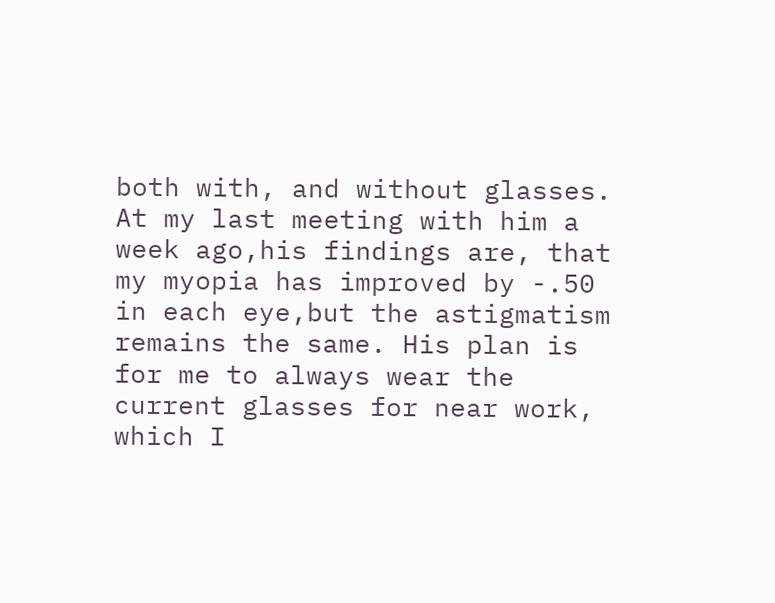both with, and without glasses.
At my last meeting with him a week ago,his findings are, that my myopia has improved by -.50 in each eye,but the astigmatism remains the same. His plan is for me to always wear the current glasses for near work, which I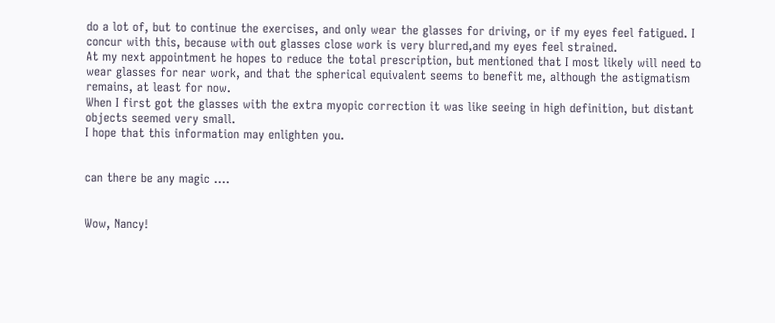do a lot of, but to continue the exercises, and only wear the glasses for driving, or if my eyes feel fatigued. I concur with this, because with out glasses close work is very blurred,and my eyes feel strained.
At my next appointment he hopes to reduce the total prescription, but mentioned that I most likely will need to wear glasses for near work, and that the spherical equivalent seems to benefit me, although the astigmatism remains, at least for now.
When I first got the glasses with the extra myopic correction it was like seeing in high definition, but distant objects seemed very small.
I hope that this information may enlighten you.


can there be any magic ….


Wow, Nancy!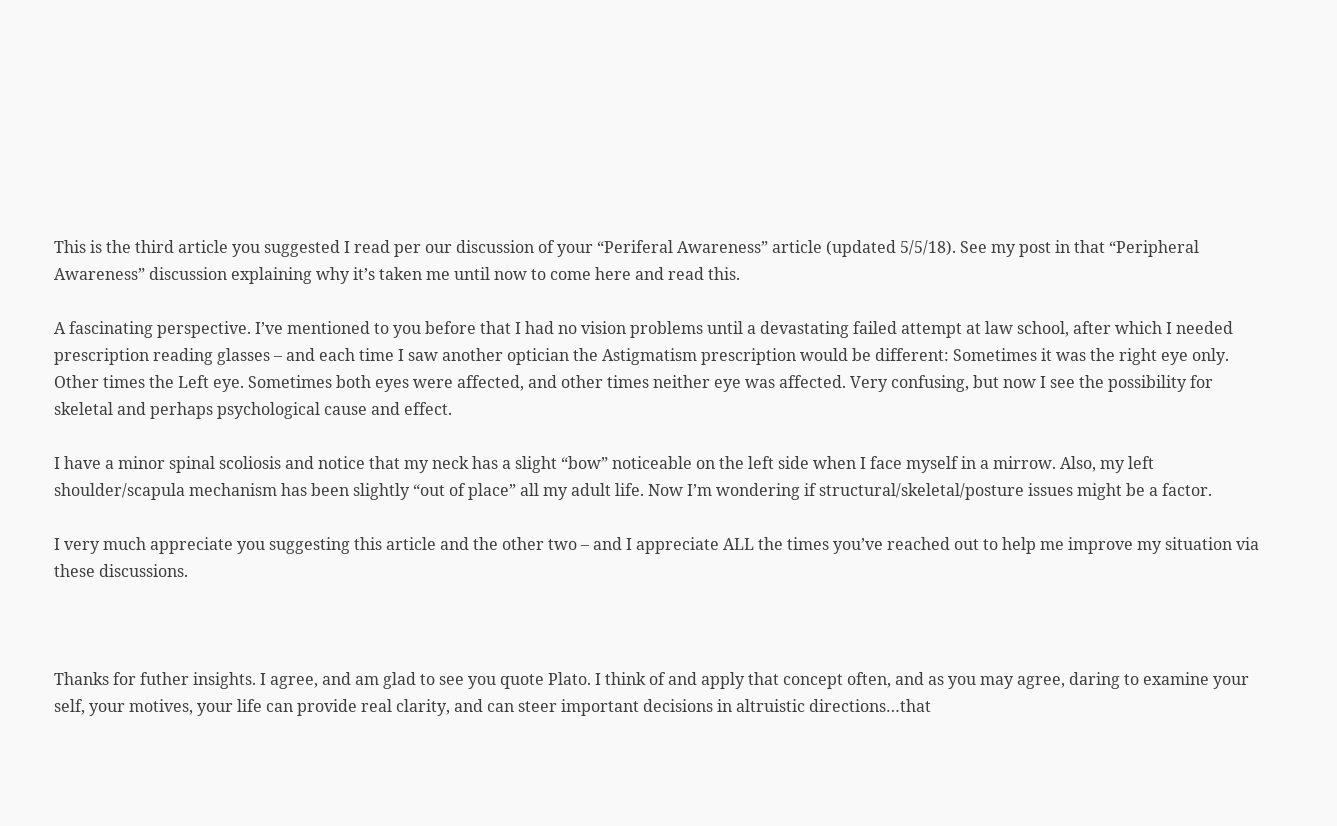This is the third article you suggested I read per our discussion of your “Periferal Awareness” article (updated 5/5/18). See my post in that “Peripheral Awareness” discussion explaining why it’s taken me until now to come here and read this.

A fascinating perspective. I’ve mentioned to you before that I had no vision problems until a devastating failed attempt at law school, after which I needed prescription reading glasses – and each time I saw another optician the Astigmatism prescription would be different: Sometimes it was the right eye only. Other times the Left eye. Sometimes both eyes were affected, and other times neither eye was affected. Very confusing, but now I see the possibility for skeletal and perhaps psychological cause and effect.

I have a minor spinal scoliosis and notice that my neck has a slight “bow” noticeable on the left side when I face myself in a mirrow. Also, my left shoulder/scapula mechanism has been slightly “out of place” all my adult life. Now I’m wondering if structural/skeletal/posture issues might be a factor.

I very much appreciate you suggesting this article and the other two – and I appreciate ALL the times you’ve reached out to help me improve my situation via these discussions.



Thanks for futher insights. I agree, and am glad to see you quote Plato. I think of and apply that concept often, and as you may agree, daring to examine your self, your motives, your life can provide real clarity, and can steer important decisions in altruistic directions…that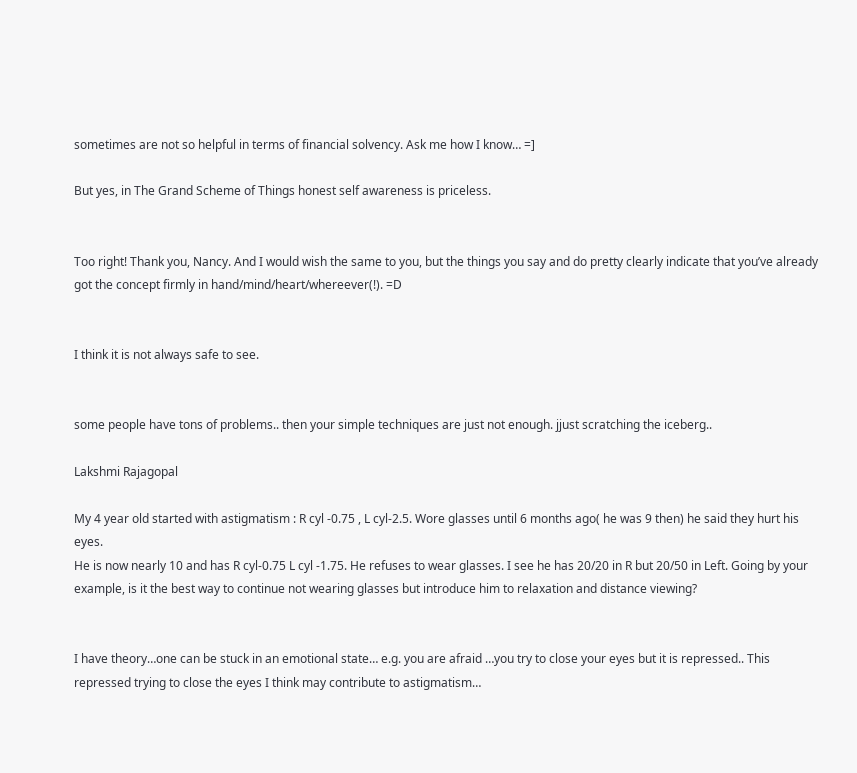sometimes are not so helpful in terms of financial solvency. Ask me how I know… =]

But yes, in The Grand Scheme of Things honest self awareness is priceless.


Too right! Thank you, Nancy. And I would wish the same to you, but the things you say and do pretty clearly indicate that you’ve already got the concept firmly in hand/mind/heart/whereever(!). =D


I think it is not always safe to see.


some people have tons of problems.. then your simple techniques are just not enough. jjust scratching the iceberg..

Lakshmi Rajagopal

My 4 year old started with astigmatism : R cyl -0.75 , L cyl-2.5. Wore glasses until 6 months ago( he was 9 then) he said they hurt his eyes.
He is now nearly 10 and has R cyl-0.75 L cyl -1.75. He refuses to wear glasses. I see he has 20/20 in R but 20/50 in Left. Going by your example, is it the best way to continue not wearing glasses but introduce him to relaxation and distance viewing?


I have theory…one can be stuck in an emotional state… e.g. you are afraid …you try to close your eyes but it is repressed.. This repressed trying to close the eyes I think may contribute to astigmatism…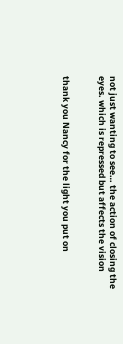not just wanting to see… the action of closing the eyes. which is repressed but affects the vision


thank you Nancy for the light you put on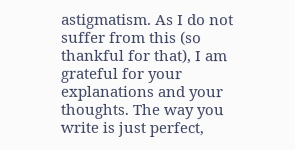astigmatism. As I do not suffer from this (so thankful for that), I am grateful for your explanations and your thoughts. The way you write is just perfect,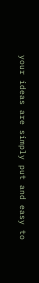your ideas are simply put and easy to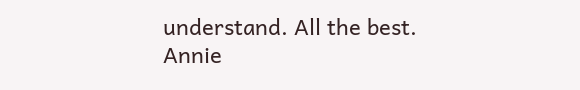understand. All the best. Annie